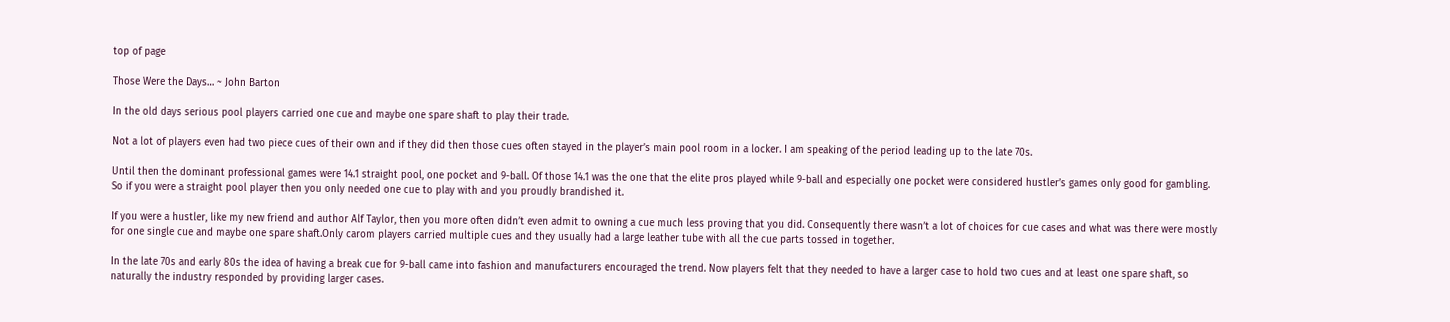top of page

Those Were the Days… ~ John Barton

In the old days serious pool players carried one cue and maybe one spare shaft to play their trade.

Not a lot of players even had two piece cues of their own and if they did then those cues often stayed in the player’s main pool room in a locker. I am speaking of the period leading up to the late 70s.

Until then the dominant professional games were 14.1 straight pool, one pocket and 9-ball. Of those 14.1 was the one that the elite pros played while 9-ball and especially one pocket were considered hustler’s games only good for gambling. So if you were a straight pool player then you only needed one cue to play with and you proudly brandished it.

If you were a hustler, like my new friend and author Alf Taylor, then you more often didn’t even admit to owning a cue much less proving that you did. Consequently there wasn’t a lot of choices for cue cases and what was there were mostly for one single cue and maybe one spare shaft.Only carom players carried multiple cues and they usually had a large leather tube with all the cue parts tossed in together.

In the late 70s and early 80s the idea of having a break cue for 9-ball came into fashion and manufacturers encouraged the trend. Now players felt that they needed to have a larger case to hold two cues and at least one spare shaft, so naturally the industry responded by providing larger cases.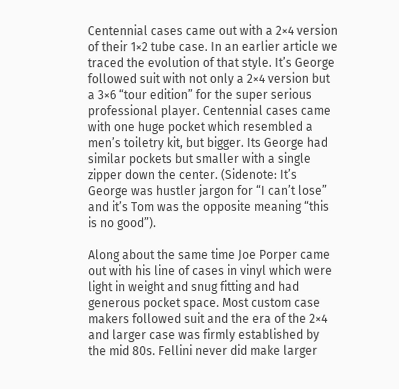Centennial cases came out with a 2×4 version of their 1×2 tube case. In an earlier article we traced the evolution of that style. It’s George followed suit with not only a 2×4 version but a 3×6 “tour edition” for the super serious professional player. Centennial cases came with one huge pocket which resembled a men’s toiletry kit, but bigger. Its George had similar pockets but smaller with a single zipper down the center. (Sidenote: It’s George was hustler jargon for “I can’t lose” and it’s Tom was the opposite meaning “this is no good”).

Along about the same time Joe Porper came out with his line of cases in vinyl which were light in weight and snug fitting and had generous pocket space. Most custom case makers followed suit and the era of the 2×4 and larger case was firmly established by the mid 80s. Fellini never did make larger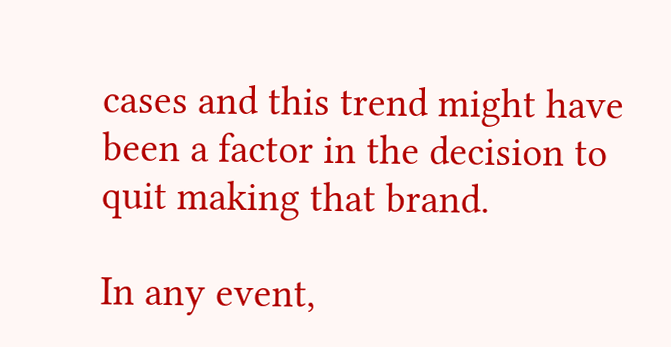cases and this trend might have been a factor in the decision to quit making that brand.

In any event,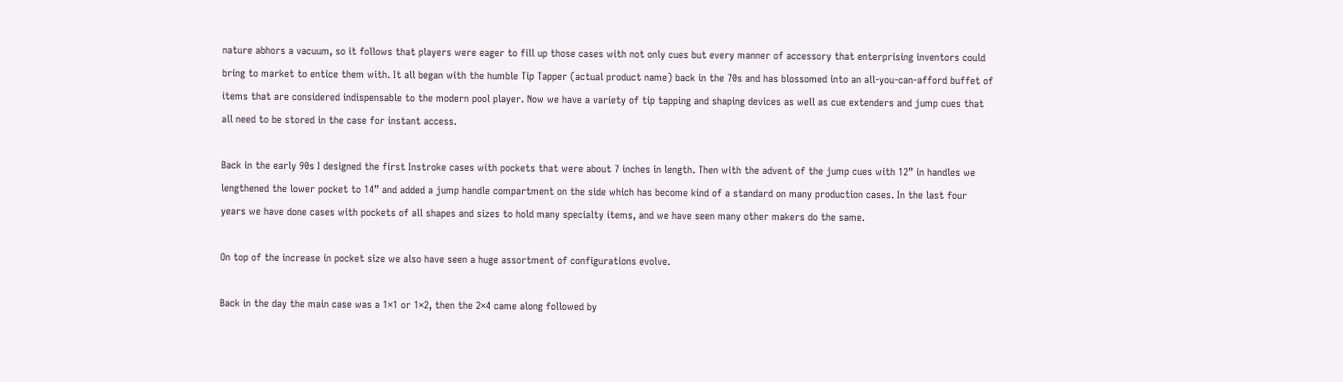nature abhors a vacuum, so it follows that players were eager to fill up those cases with not only cues but every manner of accessory that enterprising inventors could bring to market to entice them with. It all began with the humble Tip Tapper (actual product name) back in the 70s and has blossomed into an all-you-can-afford buffet of items that are considered indispensable to the modern pool player. Now we have a variety of tip tapping and shaping devices as well as cue extenders and jump cues that all need to be stored in the case for instant access.

Back in the early 90s I designed the first Instroke cases with pockets that were about 7 inches in length. Then with the advent of the jump cues with 12” in handles we lengthened the lower pocket to 14” and added a jump handle compartment on the side which has become kind of a standard on many production cases. In the last four years we have done cases with pockets of all shapes and sizes to hold many specialty items, and we have seen many other makers do the same.

On top of the increase in pocket size we also have seen a huge assortment of configurations evolve.

Back in the day the main case was a 1×1 or 1×2, then the 2×4 came along followed by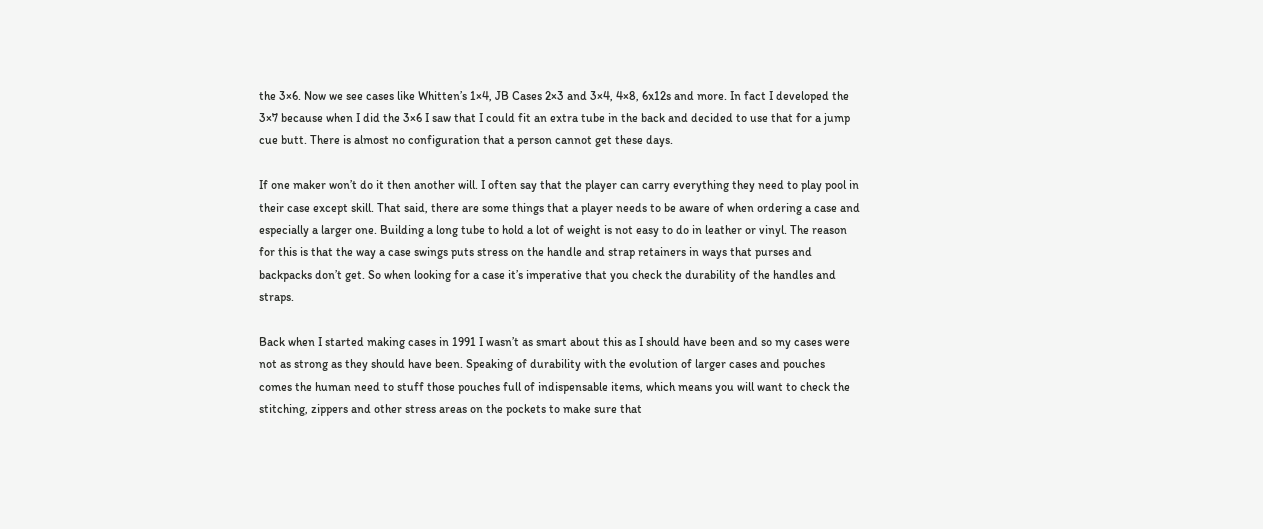the 3×6. Now we see cases like Whitten’s 1×4, JB Cases 2×3 and 3×4, 4×8, 6x12s and more. In fact I developed the 3×7 because when I did the 3×6 I saw that I could fit an extra tube in the back and decided to use that for a jump cue butt. There is almost no configuration that a person cannot get these days.

If one maker won’t do it then another will. I often say that the player can carry everything they need to play pool in their case except skill. That said, there are some things that a player needs to be aware of when ordering a case and especially a larger one. Building a long tube to hold a lot of weight is not easy to do in leather or vinyl. The reason for this is that the way a case swings puts stress on the handle and strap retainers in ways that purses and backpacks don’t get. So when looking for a case it’s imperative that you check the durability of the handles and straps.

Back when I started making cases in 1991 I wasn’t as smart about this as I should have been and so my cases were not as strong as they should have been. Speaking of durability with the evolution of larger cases and pouches comes the human need to stuff those pouches full of indispensable items, which means you will want to check the stitching, zippers and other stress areas on the pockets to make sure that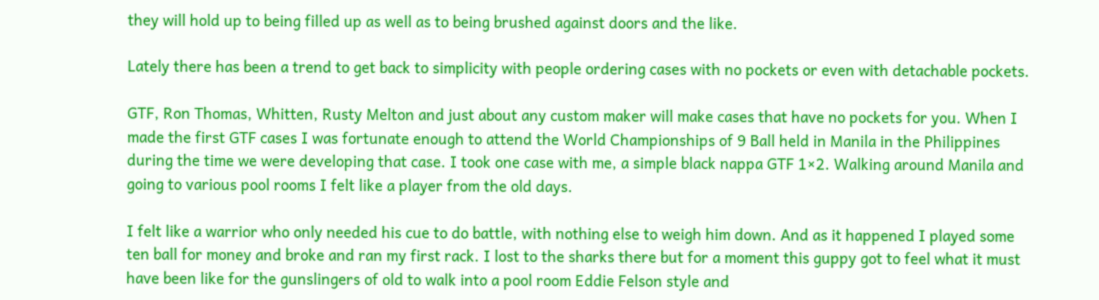they will hold up to being filled up as well as to being brushed against doors and the like.

Lately there has been a trend to get back to simplicity with people ordering cases with no pockets or even with detachable pockets.

GTF, Ron Thomas, Whitten, Rusty Melton and just about any custom maker will make cases that have no pockets for you. When I made the first GTF cases I was fortunate enough to attend the World Championships of 9 Ball held in Manila in the Philippines during the time we were developing that case. I took one case with me, a simple black nappa GTF 1×2. Walking around Manila and going to various pool rooms I felt like a player from the old days.

I felt like a warrior who only needed his cue to do battle, with nothing else to weigh him down. And as it happened I played some ten ball for money and broke and ran my first rack. I lost to the sharks there but for a moment this guppy got to feel what it must have been like for the gunslingers of old to walk into a pool room Eddie Felson style and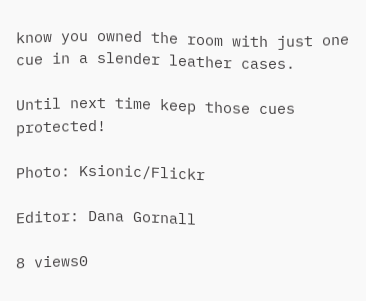know you owned the room with just one cue in a slender leather cases.

Until next time keep those cues protected!

Photo: Ksionic/Flickr

Editor: Dana Gornall

8 views0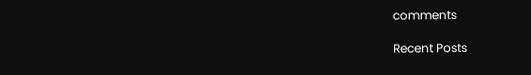comments

Recent Posts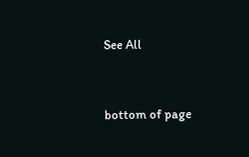See All


bottom of page